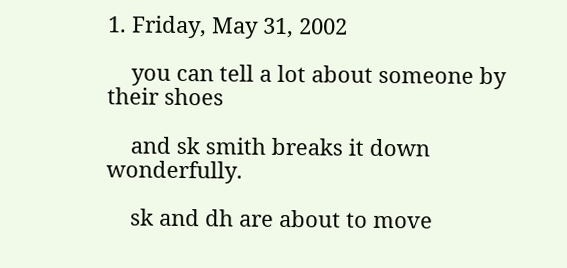1. Friday, May 31, 2002

    you can tell a lot about someone by their shoes

    and sk smith breaks it down wonderfully.

    sk and dh are about to move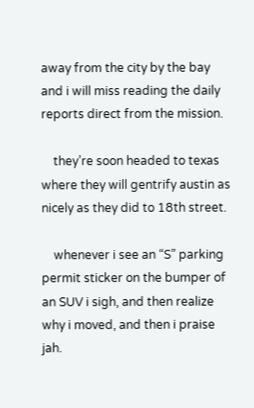away from the city by the bay and i will miss reading the daily reports direct from the mission.

    they’re soon headed to texas where they will gentrify austin as nicely as they did to 18th street.

    whenever i see an “S” parking permit sticker on the bumper of an SUV i sigh, and then realize why i moved, and then i praise jah.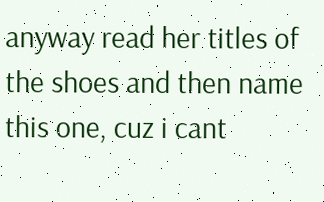anyway read her titles of the shoes and then name this one, cuz i cant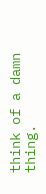think of a damn thing.